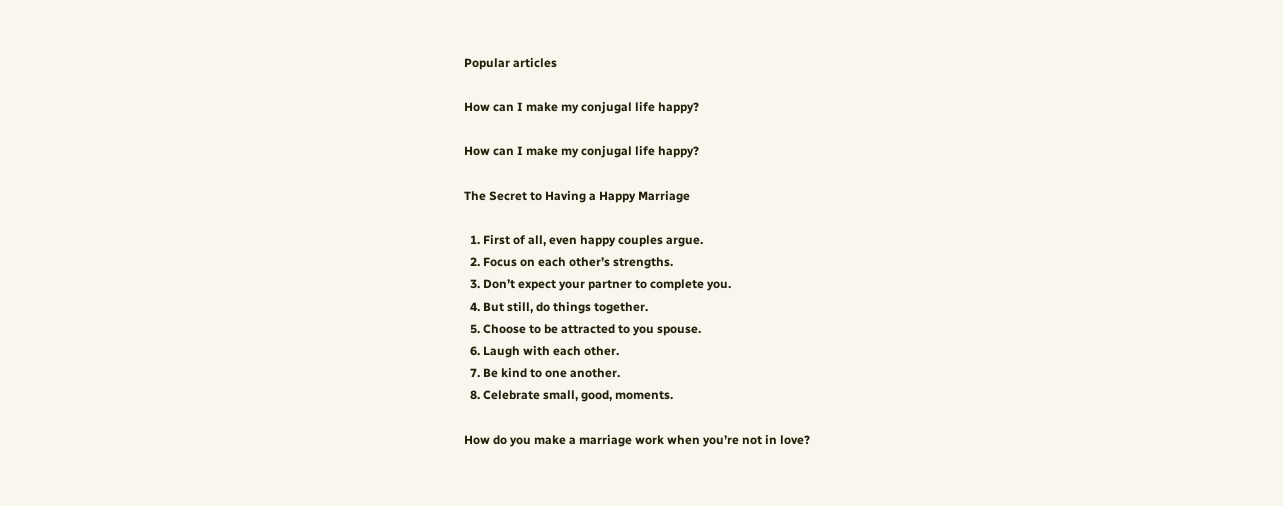Popular articles

How can I make my conjugal life happy?

How can I make my conjugal life happy?

The Secret to Having a Happy Marriage

  1. First of all, even happy couples argue.
  2. Focus on each other’s strengths.
  3. Don’t expect your partner to complete you.
  4. But still, do things together.
  5. Choose to be attracted to you spouse.
  6. Laugh with each other.
  7. Be kind to one another.
  8. Celebrate small, good, moments.

How do you make a marriage work when you’re not in love?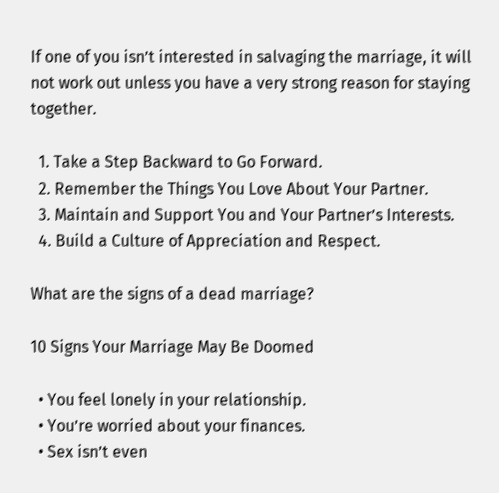If one of you isn’t interested in salvaging the marriage, it will not work out unless you have a very strong reason for staying together.

  1. Take a Step Backward to Go Forward.
  2. Remember the Things You Love About Your Partner.
  3. Maintain and Support You and Your Partner’s Interests.
  4. Build a Culture of Appreciation and Respect.

What are the signs of a dead marriage?

10 Signs Your Marriage May Be Doomed

  • You feel lonely in your relationship.
  • You’re worried about your finances.
  • Sex isn’t even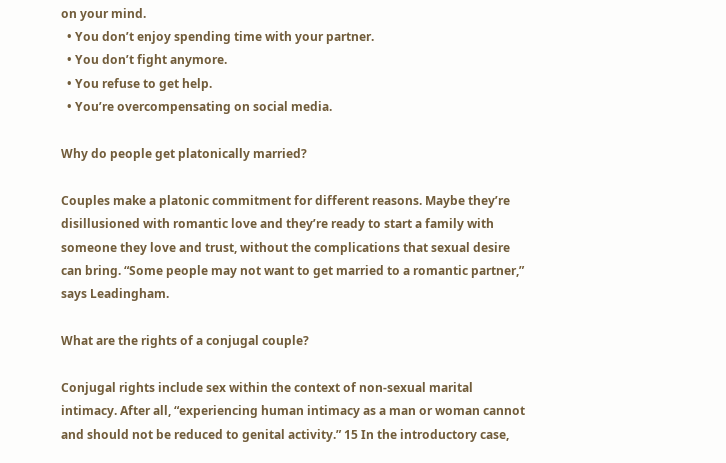on your mind.
  • You don’t enjoy spending time with your partner.
  • You don’t fight anymore.
  • You refuse to get help.
  • You’re overcompensating on social media.

Why do people get platonically married?

Couples make a platonic commitment for different reasons. Maybe they’re disillusioned with romantic love and they’re ready to start a family with someone they love and trust, without the complications that sexual desire can bring. “Some people may not want to get married to a romantic partner,” says Leadingham.

What are the rights of a conjugal couple?

Conjugal rights include sex within the context of non-sexual marital intimacy. After all, “experiencing human intimacy as a man or woman cannot and should not be reduced to genital activity.” 15 In the introductory case,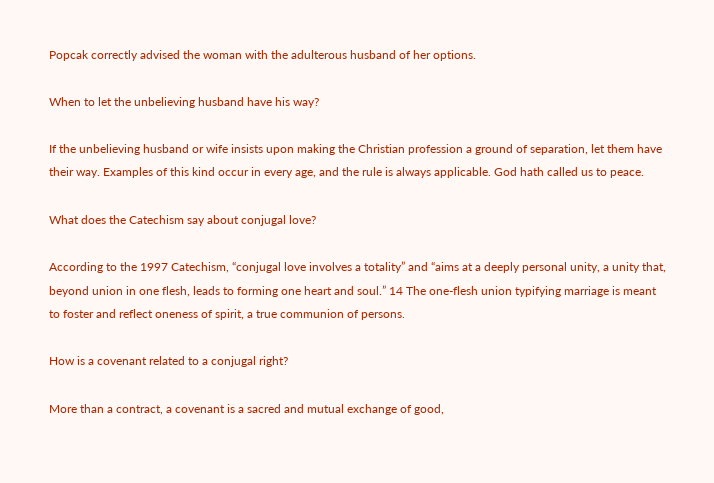Popcak correctly advised the woman with the adulterous husband of her options.

When to let the unbelieving husband have his way?

If the unbelieving husband or wife insists upon making the Christian profession a ground of separation, let them have their way. Examples of this kind occur in every age, and the rule is always applicable. God hath called us to peace.

What does the Catechism say about conjugal love?

According to the 1997 Catechism, “conjugal love involves a totality” and “aims at a deeply personal unity, a unity that, beyond union in one flesh, leads to forming one heart and soul.” 14 The one-flesh union typifying marriage is meant to foster and reflect oneness of spirit, a true communion of persons.

How is a covenant related to a conjugal right?

More than a contract, a covenant is a sacred and mutual exchange of good,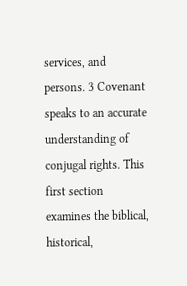services, and persons. 3 Covenant speaks to an accurate understanding of conjugal rights. This first section examines the biblical, historical,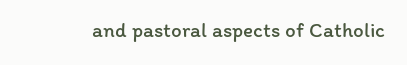and pastoral aspects of Catholic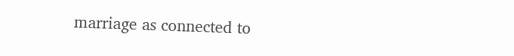marriage as connected to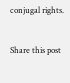conjugal rights.

Share this post